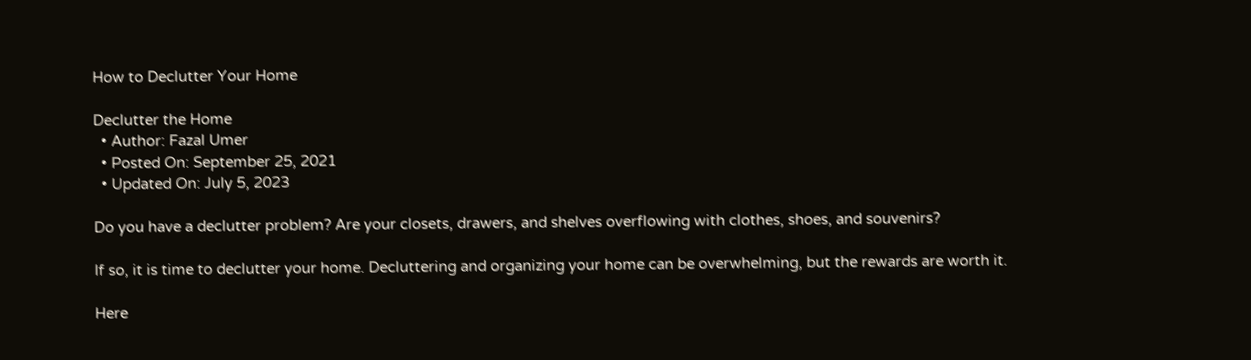How to Declutter Your Home

Declutter the Home
  • Author: Fazal Umer
  • Posted On: September 25, 2021
  • Updated On: July 5, 2023

Do you have a declutter problem? Are your closets, drawers, and shelves overflowing with clothes, shoes, and souvenirs?

If so, it is time to declutter your home. Decluttering and organizing your home can be overwhelming, but the rewards are worth it.

Here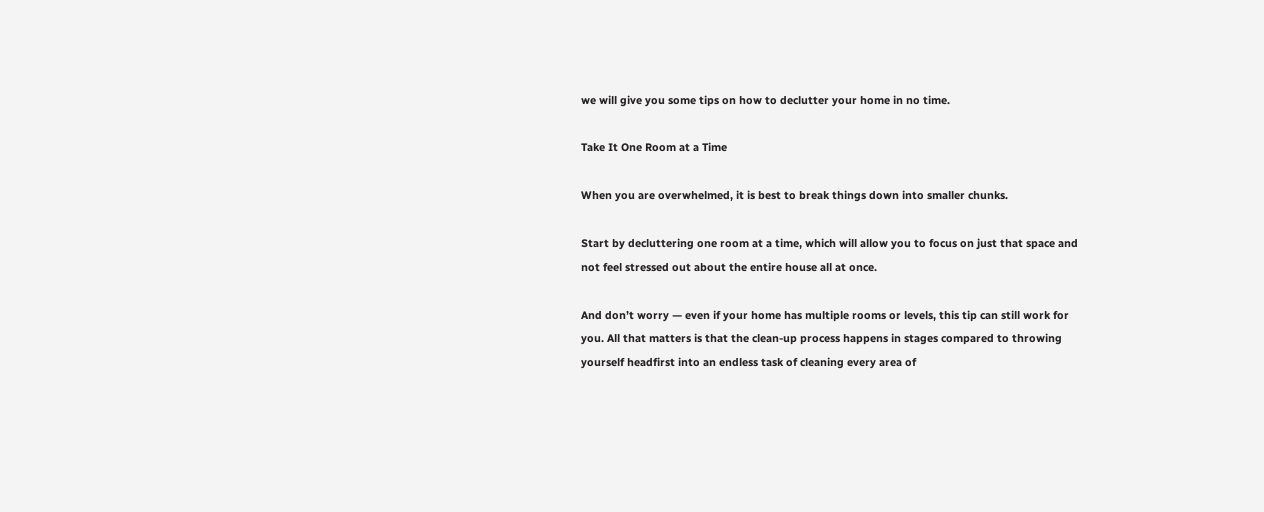we will give you some tips on how to declutter your home in no time.

Take It One Room at a Time

When you are overwhelmed, it is best to break things down into smaller chunks.

Start by decluttering one room at a time, which will allow you to focus on just that space and not feel stressed out about the entire house all at once.

And don’t worry — even if your home has multiple rooms or levels, this tip can still work for you. All that matters is that the clean-up process happens in stages compared to throwing yourself headfirst into an endless task of cleaning every area of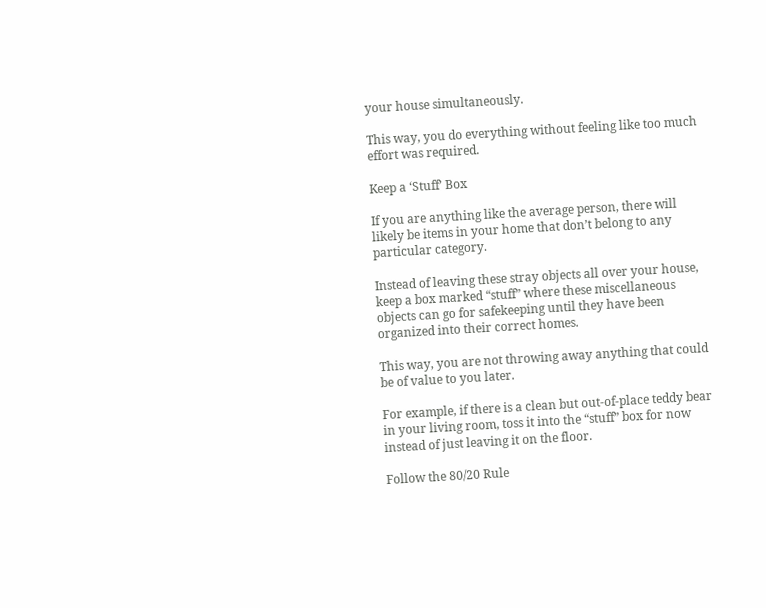your house simultaneously.

This way, you do everything without feeling like too much effort was required.

Keep a ‘Stuff’ Box

If you are anything like the average person, there will likely be items in your home that don’t belong to any particular category.

Instead of leaving these stray objects all over your house, keep a box marked “stuff” where these miscellaneous objects can go for safekeeping until they have been organized into their correct homes.

This way, you are not throwing away anything that could be of value to you later.

For example, if there is a clean but out-of-place teddy bear in your living room, toss it into the “stuff” box for now instead of just leaving it on the floor.

Follow the 80/20 Rule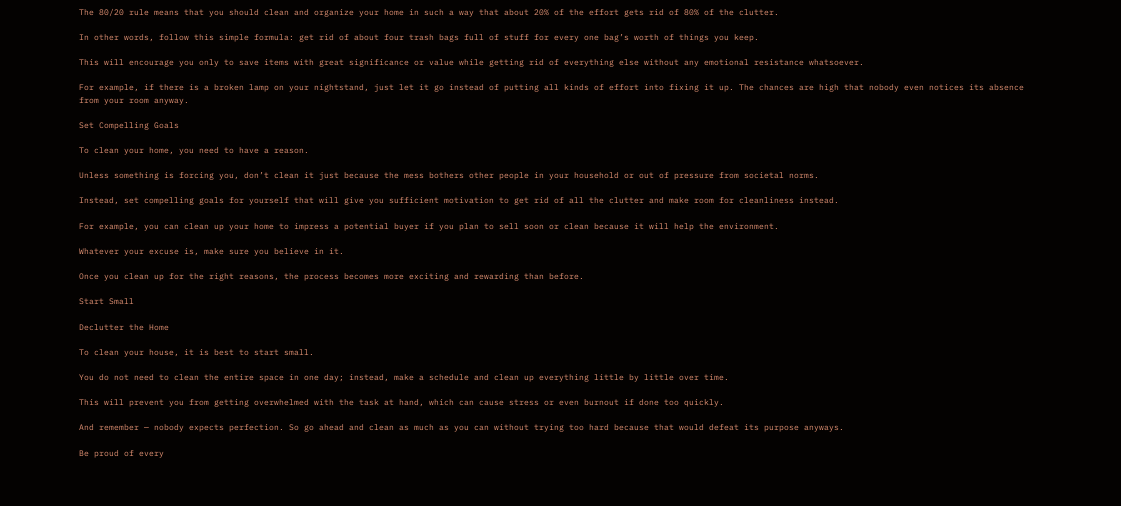The 80/20 rule means that you should clean and organize your home in such a way that about 20% of the effort gets rid of 80% of the clutter.

In other words, follow this simple formula: get rid of about four trash bags full of stuff for every one bag’s worth of things you keep.

This will encourage you only to save items with great significance or value while getting rid of everything else without any emotional resistance whatsoever.

For example, if there is a broken lamp on your nightstand, just let it go instead of putting all kinds of effort into fixing it up. The chances are high that nobody even notices its absence from your room anyway.

Set Compelling Goals

To clean your home, you need to have a reason.

Unless something is forcing you, don’t clean it just because the mess bothers other people in your household or out of pressure from societal norms.

Instead, set compelling goals for yourself that will give you sufficient motivation to get rid of all the clutter and make room for cleanliness instead.

For example, you can clean up your home to impress a potential buyer if you plan to sell soon or clean because it will help the environment.

Whatever your excuse is, make sure you believe in it.

Once you clean up for the right reasons, the process becomes more exciting and rewarding than before.

Start Small

Declutter the Home

To clean your house, it is best to start small.

You do not need to clean the entire space in one day; instead, make a schedule and clean up everything little by little over time.

This will prevent you from getting overwhelmed with the task at hand, which can cause stress or even burnout if done too quickly.

And remember — nobody expects perfection. So go ahead and clean as much as you can without trying too hard because that would defeat its purpose anyways.

Be proud of every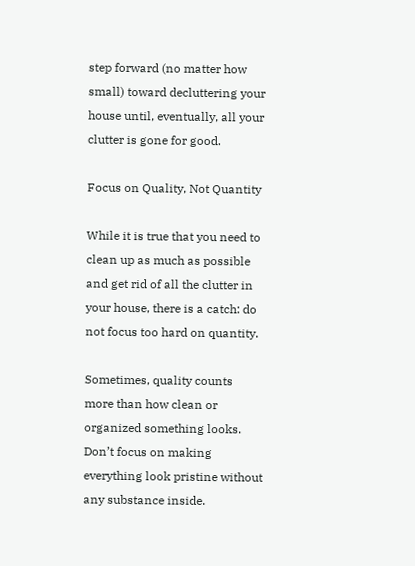step forward (no matter how small) toward decluttering your house until, eventually, all your clutter is gone for good.

Focus on Quality, Not Quantity

While it is true that you need to clean up as much as possible and get rid of all the clutter in your house, there is a catch: do not focus too hard on quantity.

Sometimes, quality counts more than how clean or organized something looks. Don’t focus on making everything look pristine without any substance inside.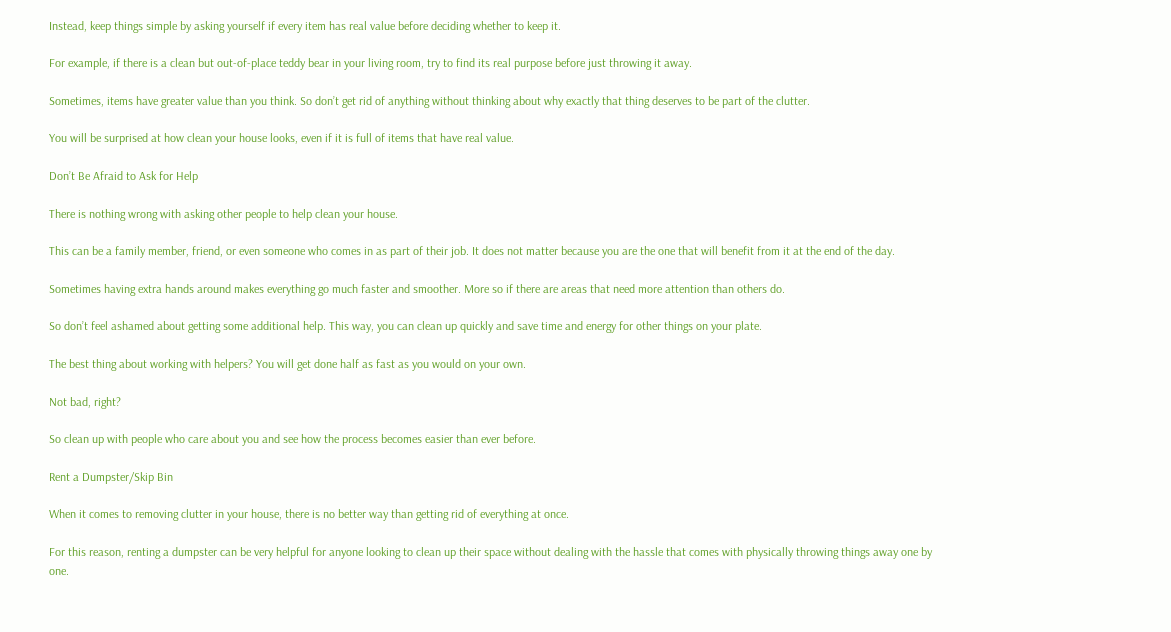Instead, keep things simple by asking yourself if every item has real value before deciding whether to keep it.

For example, if there is a clean but out-of-place teddy bear in your living room, try to find its real purpose before just throwing it away.

Sometimes, items have greater value than you think. So don’t get rid of anything without thinking about why exactly that thing deserves to be part of the clutter.

You will be surprised at how clean your house looks, even if it is full of items that have real value.

Don’t Be Afraid to Ask for Help

There is nothing wrong with asking other people to help clean your house.

This can be a family member, friend, or even someone who comes in as part of their job. It does not matter because you are the one that will benefit from it at the end of the day.

Sometimes having extra hands around makes everything go much faster and smoother. More so if there are areas that need more attention than others do.

So don’t feel ashamed about getting some additional help. This way, you can clean up quickly and save time and energy for other things on your plate.

The best thing about working with helpers? You will get done half as fast as you would on your own.

Not bad, right?

So clean up with people who care about you and see how the process becomes easier than ever before.

Rent a Dumpster/Skip Bin

When it comes to removing clutter in your house, there is no better way than getting rid of everything at once.

For this reason, renting a dumpster can be very helpful for anyone looking to clean up their space without dealing with the hassle that comes with physically throwing things away one by one.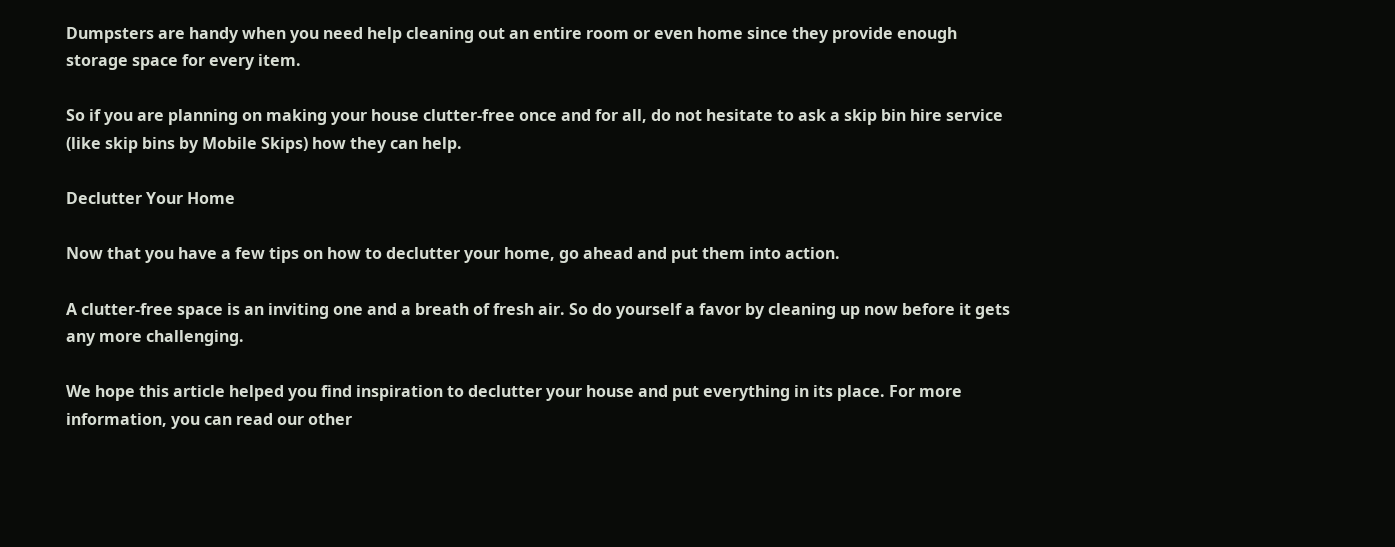Dumpsters are handy when you need help cleaning out an entire room or even home since they provide enough storage space for every item.

So if you are planning on making your house clutter-free once and for all, do not hesitate to ask a skip bin hire service (like skip bins by Mobile Skips) how they can help.

Declutter Your Home

Now that you have a few tips on how to declutter your home, go ahead and put them into action.

A clutter-free space is an inviting one and a breath of fresh air. So do yourself a favor by cleaning up now before it gets any more challenging.

We hope this article helped you find inspiration to declutter your house and put everything in its place. For more information, you can read our other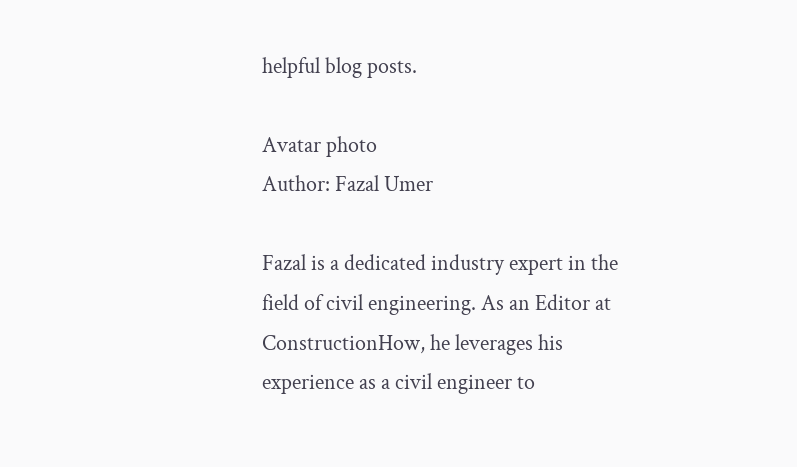helpful blog posts.

Avatar photo
Author: Fazal Umer

Fazal is a dedicated industry expert in the field of civil engineering. As an Editor at ConstructionHow, he leverages his experience as a civil engineer to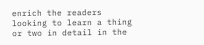enrich the readers looking to learn a thing or two in detail in the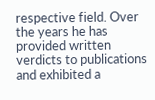respective field. Over the years he has provided written verdicts to publications and exhibited a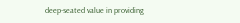deep-seated value in providing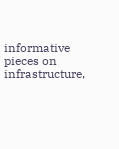informative pieces on infrastructure,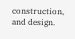construction, and design.